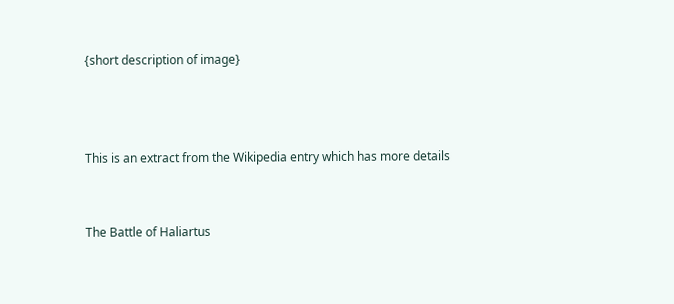{short description of image}



This is an extract from the Wikipedia entry which has more details


The Battle of Haliartus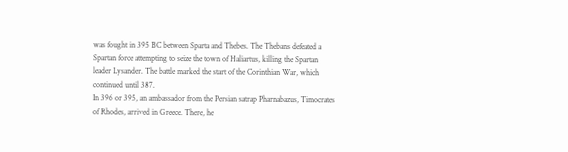was fought in 395 BC between Sparta and Thebes. The Thebans defeated a Spartan force attempting to seize the town of Haliartus, killing the Spartan leader Lysander. The battle marked the start of the Corinthian War, which continued until 387.
In 396 or 395, an ambassador from the Persian satrap Pharnabazus, Timocrates of Rhodes, arrived in Greece. There, he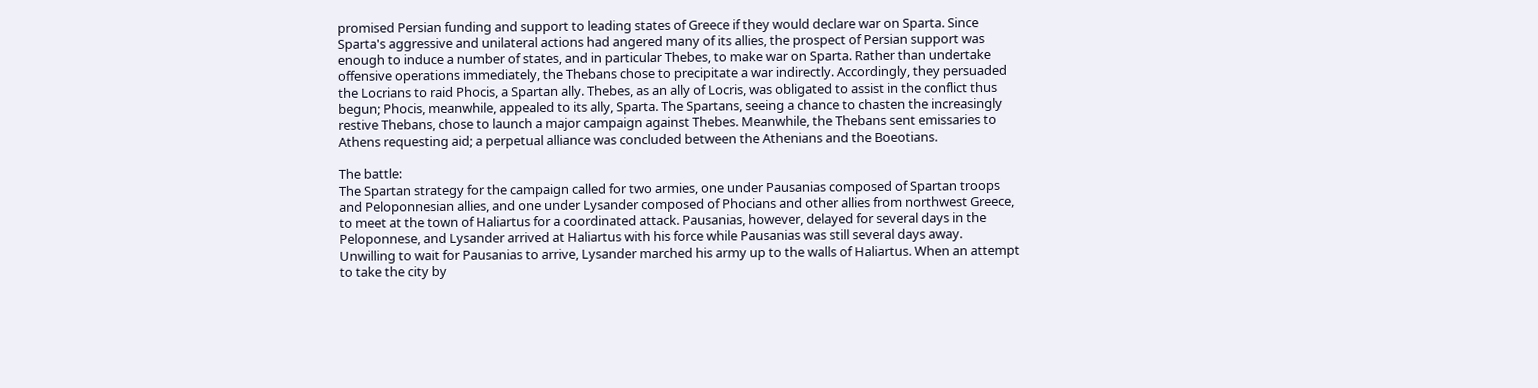promised Persian funding and support to leading states of Greece if they would declare war on Sparta. Since Sparta's aggressive and unilateral actions had angered many of its allies, the prospect of Persian support was enough to induce a number of states, and in particular Thebes, to make war on Sparta. Rather than undertake offensive operations immediately, the Thebans chose to precipitate a war indirectly. Accordingly, they persuaded the Locrians to raid Phocis, a Spartan ally. Thebes, as an ally of Locris, was obligated to assist in the conflict thus begun; Phocis, meanwhile, appealed to its ally, Sparta. The Spartans, seeing a chance to chasten the increasingly restive Thebans, chose to launch a major campaign against Thebes. Meanwhile, the Thebans sent emissaries to Athens requesting aid; a perpetual alliance was concluded between the Athenians and the Boeotians.

The battle:
The Spartan strategy for the campaign called for two armies, one under Pausanias composed of Spartan troops and Peloponnesian allies, and one under Lysander composed of Phocians and other allies from northwest Greece, to meet at the town of Haliartus for a coordinated attack. Pausanias, however, delayed for several days in the Peloponnese, and Lysander arrived at Haliartus with his force while Pausanias was still several days away. Unwilling to wait for Pausanias to arrive, Lysander marched his army up to the walls of Haliartus. When an attempt to take the city by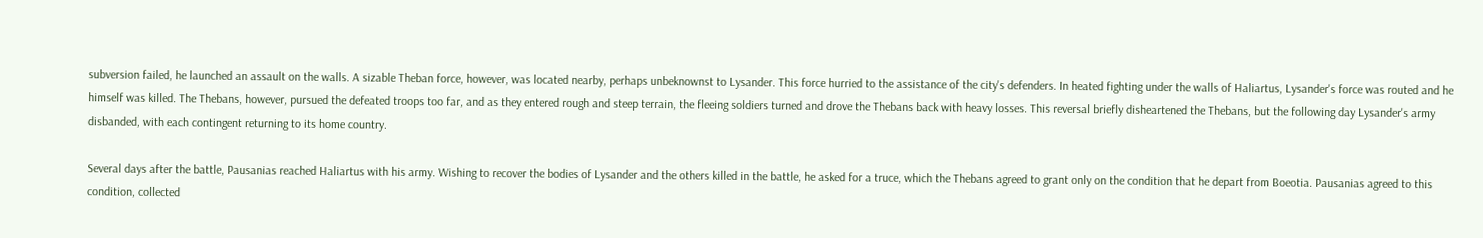subversion failed, he launched an assault on the walls. A sizable Theban force, however, was located nearby, perhaps unbeknownst to Lysander. This force hurried to the assistance of the city's defenders. In heated fighting under the walls of Haliartus, Lysander's force was routed and he himself was killed. The Thebans, however, pursued the defeated troops too far, and as they entered rough and steep terrain, the fleeing soldiers turned and drove the Thebans back with heavy losses. This reversal briefly disheartened the Thebans, but the following day Lysander's army disbanded, with each contingent returning to its home country.

Several days after the battle, Pausanias reached Haliartus with his army. Wishing to recover the bodies of Lysander and the others killed in the battle, he asked for a truce, which the Thebans agreed to grant only on the condition that he depart from Boeotia. Pausanias agreed to this condition, collected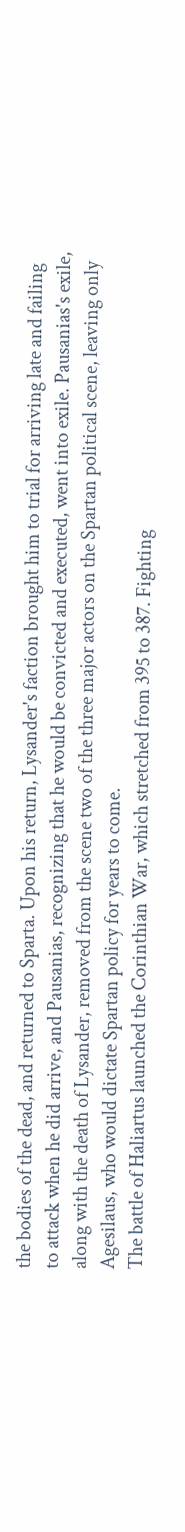the bodies of the dead, and returned to Sparta. Upon his return, Lysander's faction brought him to trial for arriving late and failing to attack when he did arrive, and Pausanias, recognizing that he would be convicted and executed, went into exile. Pausanias's exile, along with the death of Lysander, removed from the scene two of the three major actors on the Spartan political scene, leaving only Agesilaus, who would dictate Spartan policy for years to come.
The battle of Haliartus launched the Corinthian War, which stretched from 395 to 387. Fighting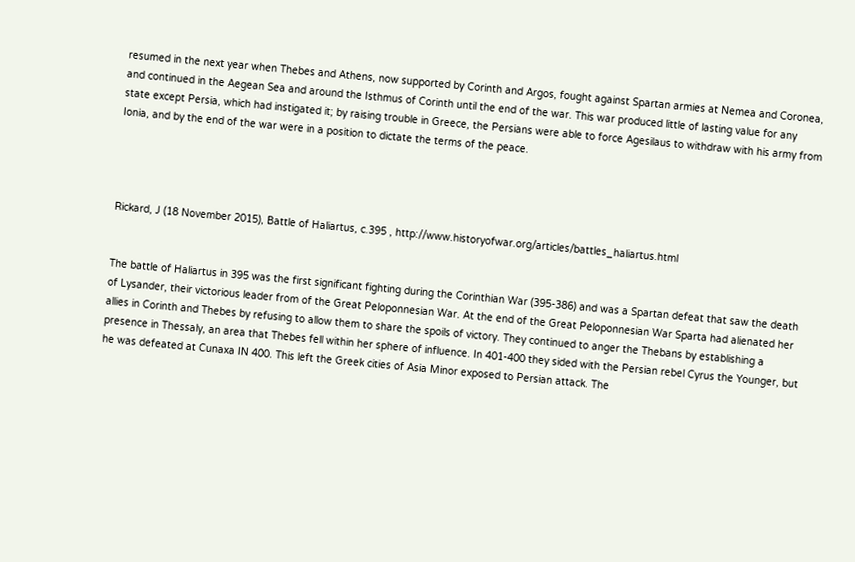resumed in the next year when Thebes and Athens, now supported by Corinth and Argos, fought against Spartan armies at Nemea and Coronea, and continued in the Aegean Sea and around the Isthmus of Corinth until the end of the war. This war produced little of lasting value for any state except Persia, which had instigated it; by raising trouble in Greece, the Persians were able to force Agesilaus to withdraw with his army from Ionia, and by the end of the war were in a position to dictate the terms of the peace.




Rickard, J (18 November 2015), Battle of Haliartus, c.395 , http://www.historyofwar.org/articles/battles_haliartus.html


The battle of Haliartus in 395 was the first significant fighting during the Corinthian War (395-386) and was a Spartan defeat that saw the death of Lysander, their victorious leader from of the Great Peloponnesian War. At the end of the Great Peloponnesian War Sparta had alienated her allies in Corinth and Thebes by refusing to allow them to share the spoils of victory. They continued to anger the Thebans by establishing a presence in Thessaly, an area that Thebes fell within her sphere of influence. In 401-400 they sided with the Persian rebel Cyrus the Younger, but he was defeated at Cunaxa IN 400. This left the Greek cities of Asia Minor exposed to Persian attack. The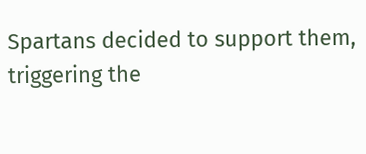Spartans decided to support them, triggering the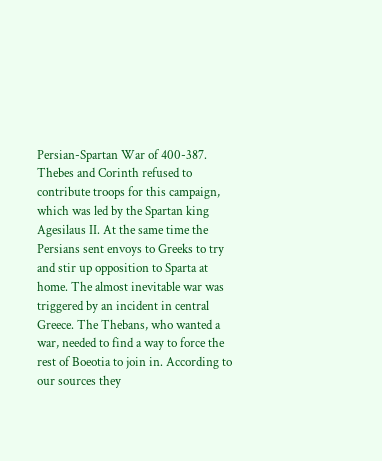Persian-Spartan War of 400-387. Thebes and Corinth refused to contribute troops for this campaign, which was led by the Spartan king Agesilaus II. At the same time the Persians sent envoys to Greeks to try and stir up opposition to Sparta at home. The almost inevitable war was triggered by an incident in central Greece. The Thebans, who wanted a war, needed to find a way to force the rest of Boeotia to join in. According to our sources they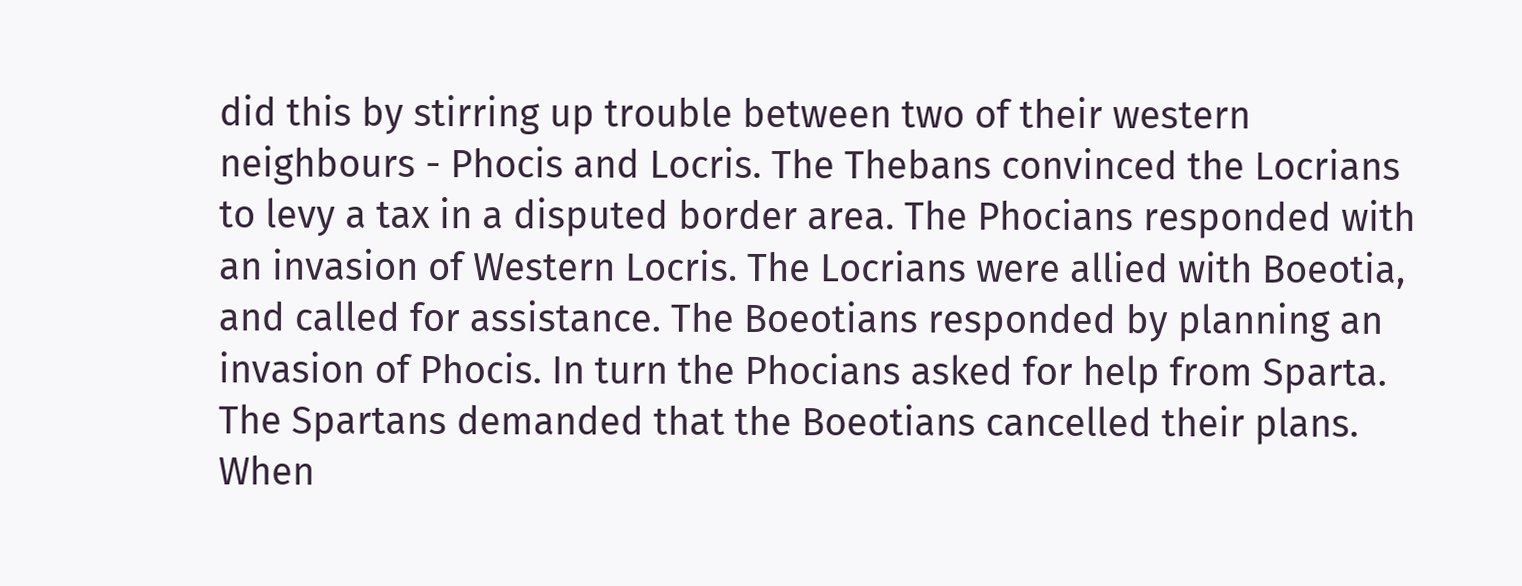did this by stirring up trouble between two of their western neighbours - Phocis and Locris. The Thebans convinced the Locrians to levy a tax in a disputed border area. The Phocians responded with an invasion of Western Locris. The Locrians were allied with Boeotia, and called for assistance. The Boeotians responded by planning an invasion of Phocis. In turn the Phocians asked for help from Sparta. The Spartans demanded that the Boeotians cancelled their plans. When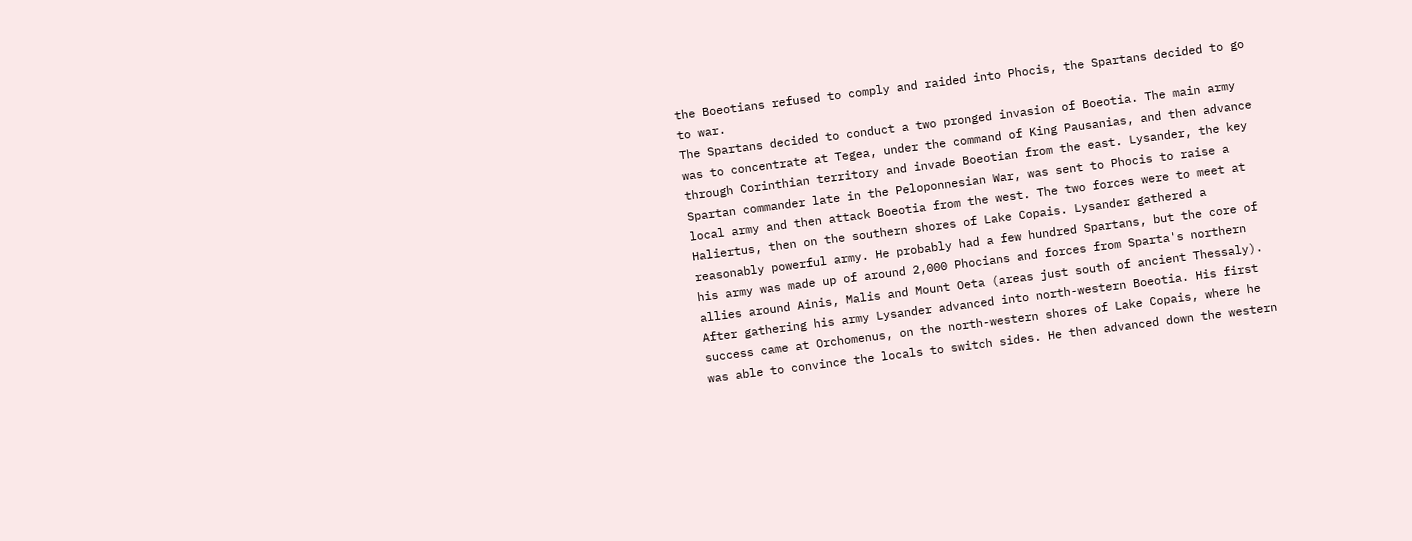the Boeotians refused to comply and raided into Phocis, the Spartans decided to go to war.
The Spartans decided to conduct a two pronged invasion of Boeotia. The main army was to concentrate at Tegea, under the command of King Pausanias, and then advance through Corinthian territory and invade Boeotian from the east. Lysander, the key Spartan commander late in the Peloponnesian War, was sent to Phocis to raise a local army and then attack Boeotia from the west. The two forces were to meet at Haliertus, then on the southern shores of Lake Copais. Lysander gathered a reasonably powerful army. He probably had a few hundred Spartans, but the core of his army was made up of around 2,000 Phocians and forces from Sparta's northern allies around Ainis, Malis and Mount Oeta (areas just south of ancient Thessaly). After gathering his army Lysander advanced into north-western Boeotia. His first success came at Orchomenus, on the north-western shores of Lake Copais, where he was able to convince the locals to switch sides. He then advanced down the western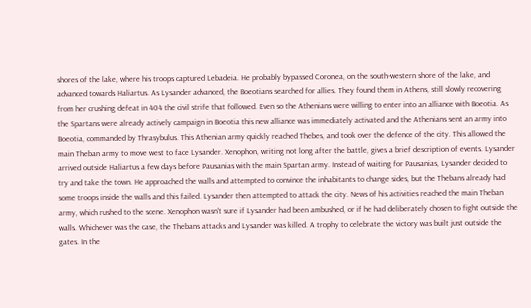shores of the lake, where his troops captured Lebadeia. He probably bypassed Coronea, on the south-western shore of the lake, and advanced towards Haliartus. As Lysander advanced, the Boeotians searched for allies. They found them in Athens, still slowly recovering from her crushing defeat in 404 the civil strife that followed. Even so the Athenians were willing to enter into an alliance with Boeotia. As the Spartans were already actively campaign in Boeotia this new alliance was immediately activated and the Athenians sent an army into Boeotia, commanded by Thrasybulus. This Athenian army quickly reached Thebes, and took over the defence of the city. This allowed the main Theban army to move west to face Lysander. Xenophon, writing not long after the battle, gives a brief description of events. Lysander arrived outside Haliartus a few days before Pausanias with the main Spartan army. Instead of waiting for Pausanias, Lysander decided to try and take the town. He approached the walls and attempted to convince the inhabitants to change sides, but the Thebans already had some troops inside the walls and this failed. Lysander then attempted to attack the city. News of his activities reached the main Theban army, which rushed to the scene. Xenophon wasn't sure if Lysander had been ambushed, or if he had deliberately chosen to fight outside the walls. Whichever was the case, the Thebans attacks and Lysander was killed. A trophy to celebrate the victory was built just outside the gates. In the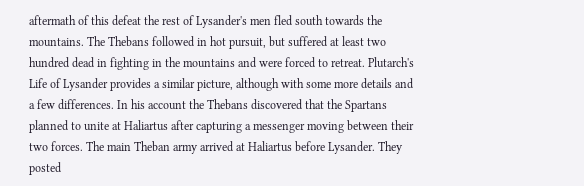aftermath of this defeat the rest of Lysander's men fled south towards the mountains. The Thebans followed in hot pursuit, but suffered at least two hundred dead in fighting in the mountains and were forced to retreat. Plutarch's Life of Lysander provides a similar picture, although with some more details and a few differences. In his account the Thebans discovered that the Spartans planned to unite at Haliartus after capturing a messenger moving between their two forces. The main Theban army arrived at Haliartus before Lysander. They posted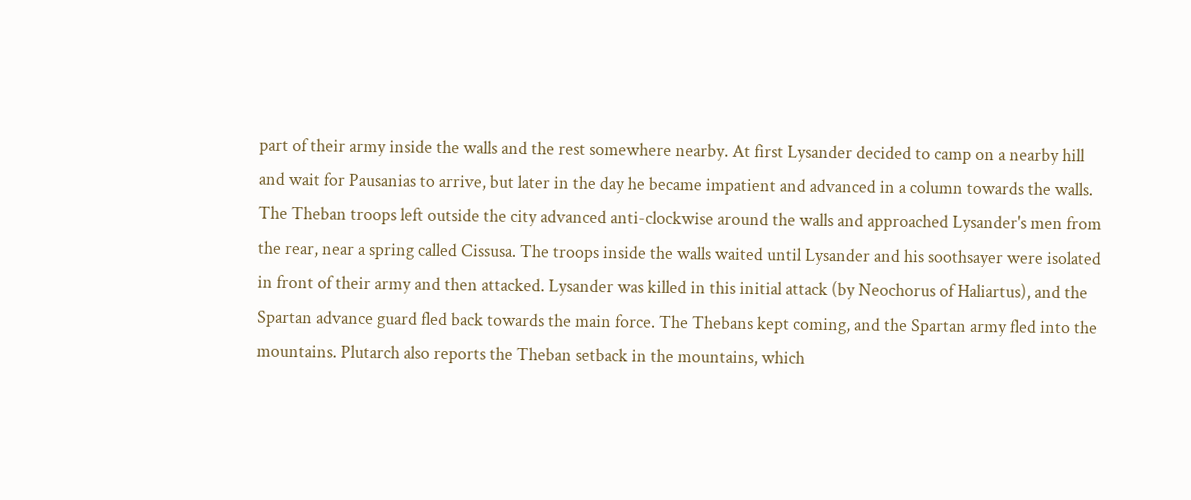part of their army inside the walls and the rest somewhere nearby. At first Lysander decided to camp on a nearby hill and wait for Pausanias to arrive, but later in the day he became impatient and advanced in a column towards the walls. The Theban troops left outside the city advanced anti-clockwise around the walls and approached Lysander's men from the rear, near a spring called Cissusa. The troops inside the walls waited until Lysander and his soothsayer were isolated in front of their army and then attacked. Lysander was killed in this initial attack (by Neochorus of Haliartus), and the Spartan advance guard fled back towards the main force. The Thebans kept coming, and the Spartan army fled into the mountains. Plutarch also reports the Theban setback in the mountains, which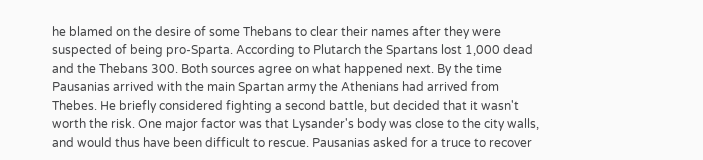he blamed on the desire of some Thebans to clear their names after they were suspected of being pro-Sparta. According to Plutarch the Spartans lost 1,000 dead and the Thebans 300. Both sources agree on what happened next. By the time Pausanias arrived with the main Spartan army the Athenians had arrived from Thebes. He briefly considered fighting a second battle, but decided that it wasn't worth the risk. One major factor was that Lysander's body was close to the city walls, and would thus have been difficult to rescue. Pausanias asked for a truce to recover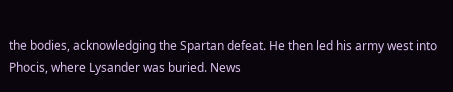the bodies, acknowledging the Spartan defeat. He then led his army west into Phocis, where Lysander was buried. News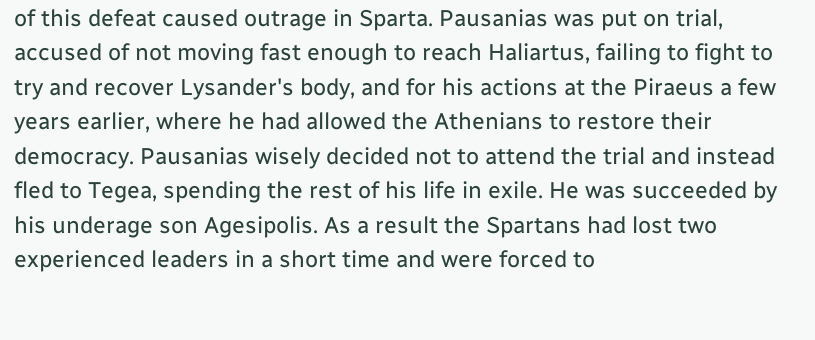of this defeat caused outrage in Sparta. Pausanias was put on trial, accused of not moving fast enough to reach Haliartus, failing to fight to try and recover Lysander's body, and for his actions at the Piraeus a few years earlier, where he had allowed the Athenians to restore their democracy. Pausanias wisely decided not to attend the trial and instead fled to Tegea, spending the rest of his life in exile. He was succeeded by his underage son Agesipolis. As a result the Spartans had lost two experienced leaders in a short time and were forced to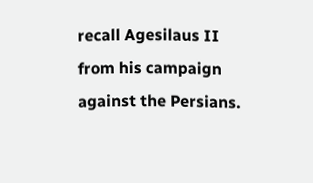recall Agesilaus II from his campaign against the Persians.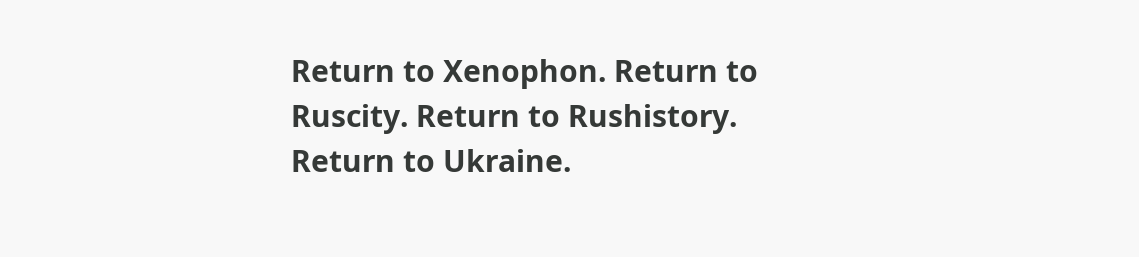Return to Xenophon. Return to Ruscity. Return to Rushistory. Return to Ukraine.